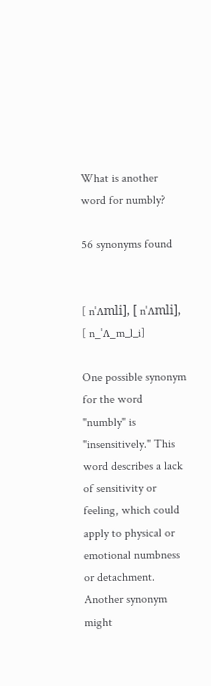What is another word for numbly?

56 synonyms found


[ nˈʌmli], [ nˈʌmli], [ n_ˈʌ_m_l_i]

One possible synonym for the word "numbly" is "insensitively." This word describes a lack of sensitivity or feeling, which could apply to physical or emotional numbness or detachment. Another synonym might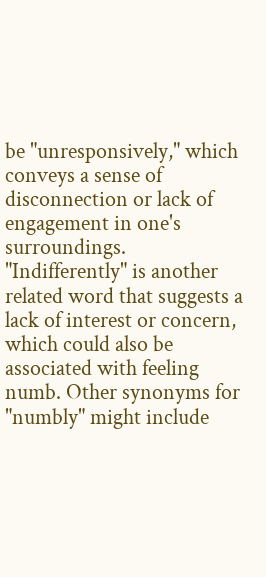be "unresponsively," which conveys a sense of disconnection or lack of engagement in one's surroundings. "Indifferently" is another related word that suggests a lack of interest or concern, which could also be associated with feeling numb. Other synonyms for "numbly" might include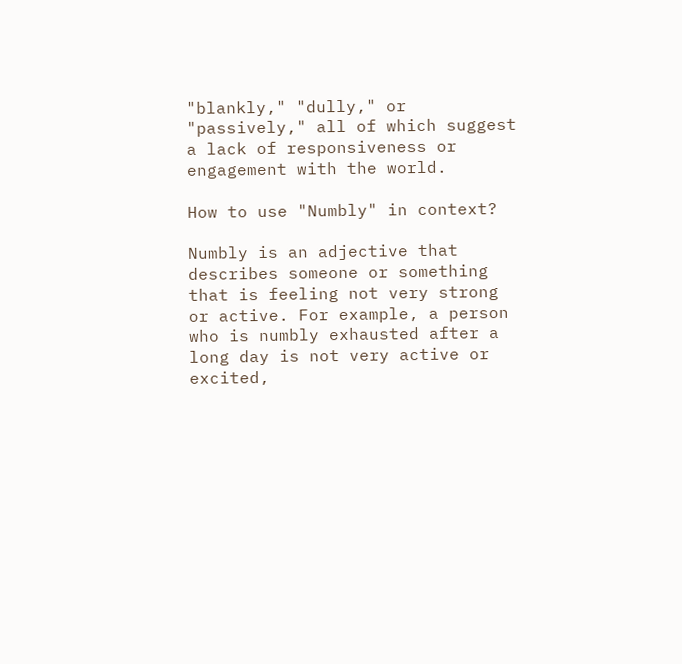"blankly," "dully," or "passively," all of which suggest a lack of responsiveness or engagement with the world.

How to use "Numbly" in context?

Numbly is an adjective that describes someone or something that is feeling not very strong or active. For example, a person who is numbly exhausted after a long day is not very active or excited,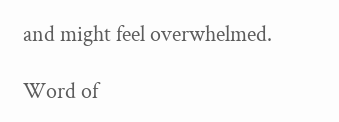and might feel overwhelmed.

Word of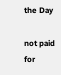the Day

not paid for